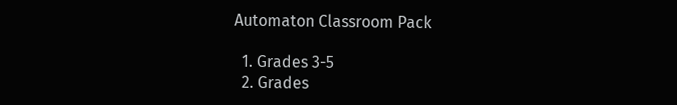Automaton Classroom Pack

  1. Grades 3-5
  2. Grades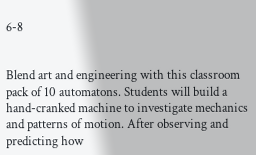6-8


Blend art and engineering with this classroom pack of 10 automatons. Students will build a hand-cranked machine to investigate mechanics and patterns of motion. After observing and predicting how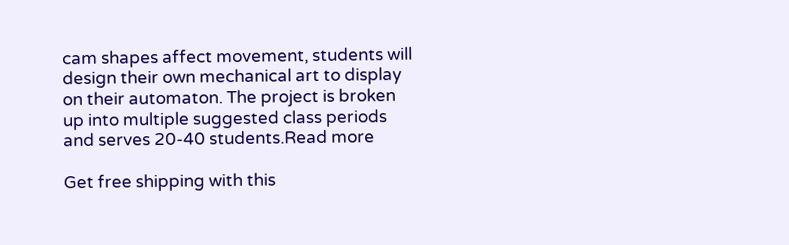cam shapes affect movement, students will design their own mechanical art to display on their automaton. The project is broken up into multiple suggested class periods and serves 20-40 students.Read more

Get free shipping with this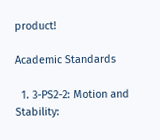product!

Academic Standards

  1. 3-PS2-2: Motion and Stability: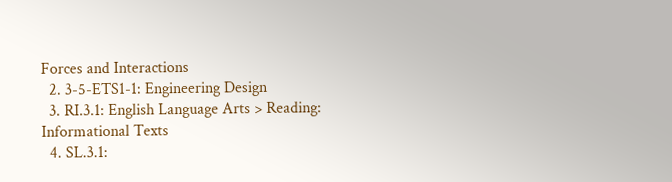Forces and Interactions
  2. 3-5-ETS1-1: Engineering Design
  3. RI.3.1: English Language Arts > Reading: Informational Texts
  4. SL.3.1: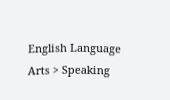English Language Arts > Speaking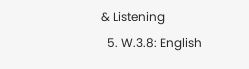& Listening
  5. W.3.8: English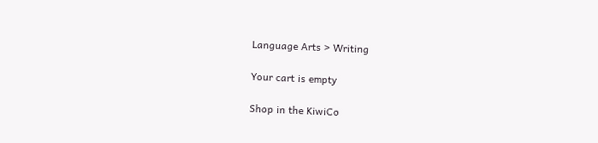Language Arts > Writing

Your cart is empty

Shop in the KiwiCo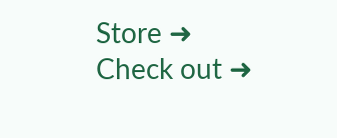Store ➜
Check out ➜